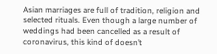Asian marriages are full of tradition, religion and selected rituals. Even though a large number of weddings had been cancelled as a result of coronavirus, this kind of doesn’t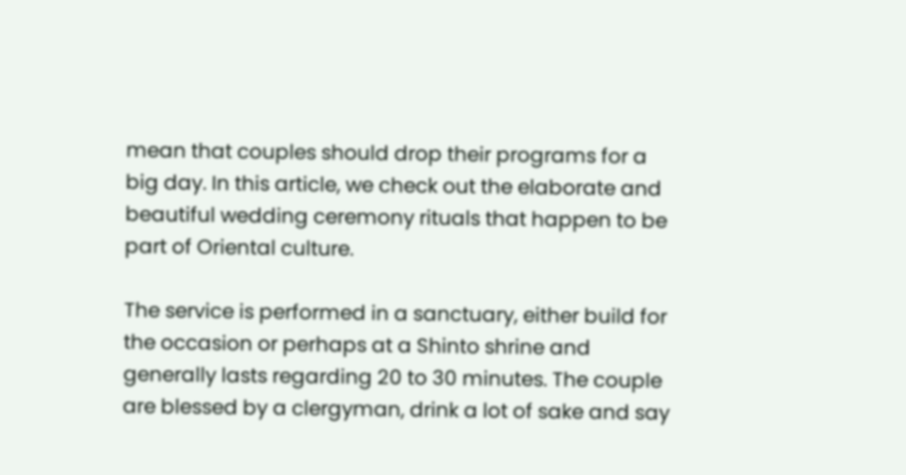mean that couples should drop their programs for a big day. In this article, we check out the elaborate and beautiful wedding ceremony rituals that happen to be part of Oriental culture.

The service is performed in a sanctuary, either build for the occasion or perhaps at a Shinto shrine and generally lasts regarding 20 to 30 minutes. The couple are blessed by a clergyman, drink a lot of sake and say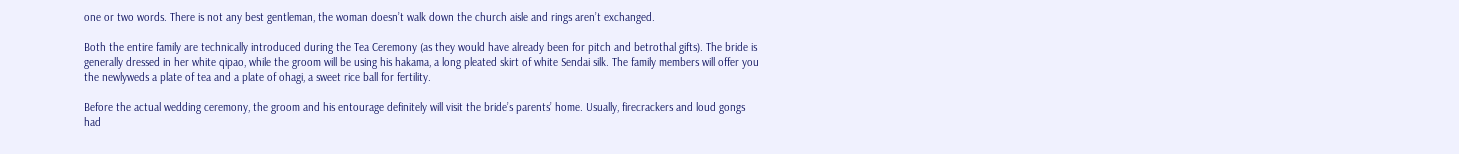one or two words. There is not any best gentleman, the woman doesn’t walk down the church aisle and rings aren’t exchanged.

Both the entire family are technically introduced during the Tea Ceremony (as they would have already been for pitch and betrothal gifts). The bride is generally dressed in her white qipao, while the groom will be using his hakama, a long pleated skirt of white Sendai silk. The family members will offer you the newlyweds a plate of tea and a plate of ohagi, a sweet rice ball for fertility.

Before the actual wedding ceremony, the groom and his entourage definitely will visit the bride’s parents’ home. Usually, firecrackers and loud gongs had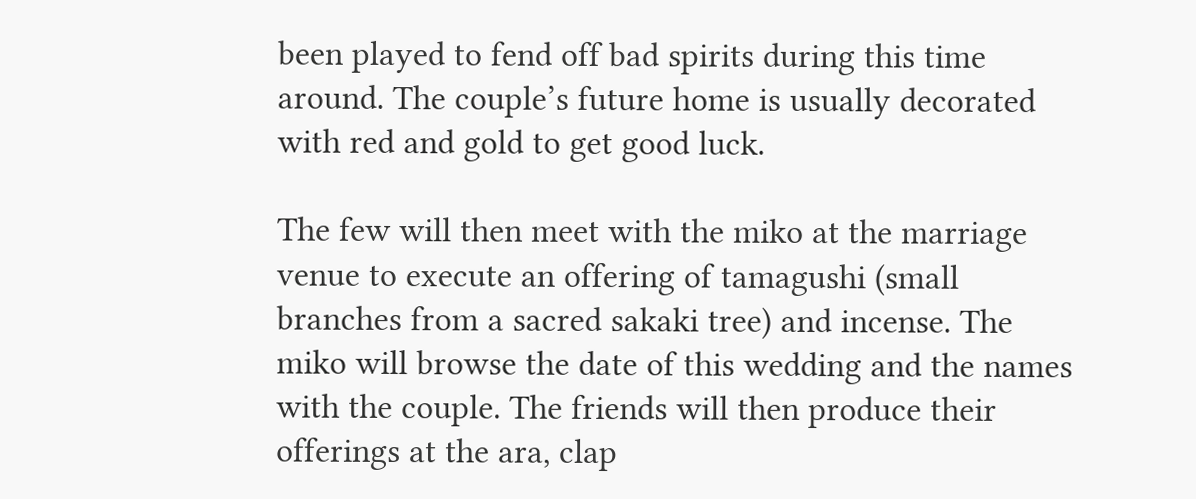been played to fend off bad spirits during this time around. The couple’s future home is usually decorated with red and gold to get good luck.

The few will then meet with the miko at the marriage venue to execute an offering of tamagushi (small branches from a sacred sakaki tree) and incense. The miko will browse the date of this wedding and the names with the couple. The friends will then produce their offerings at the ara, clap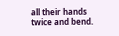all their hands twice and bend.